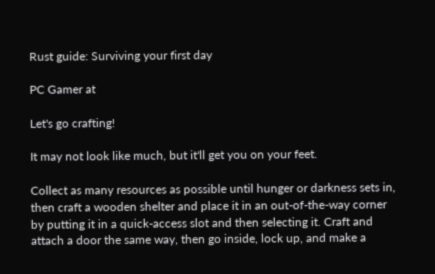Rust guide: Surviving your first day

PC Gamer at

Let's go crafting!

It may not look like much, but it'll get you on your feet.

Collect as many resources as possible until hunger or darkness sets in, then craft a wooden shelter and place it in an out-of-the-way corner by putting it in a quick-access slot and then selecting it. Craft and attach a door the same way, then go inside, lock up, and make a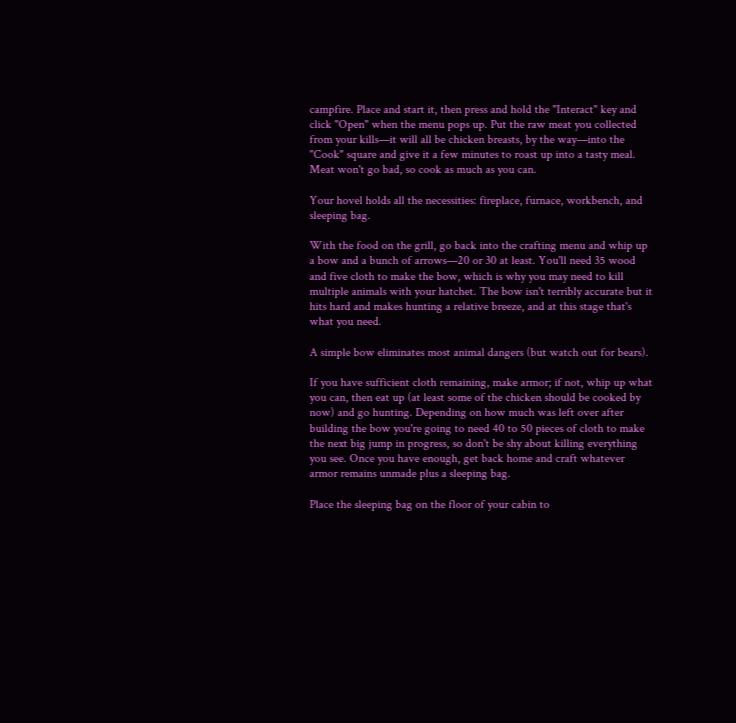campfire. Place and start it, then press and hold the "Interact" key and click "Open" when the menu pops up. Put the raw meat you collected from your kills—it will all be chicken breasts, by the way—into the "Cook" square and give it a few minutes to roast up into a tasty meal. Meat won't go bad, so cook as much as you can.

Your hovel holds all the necessities: fireplace, furnace, workbench, and sleeping bag.

With the food on the grill, go back into the crafting menu and whip up a bow and a bunch of arrows—20 or 30 at least. You'll need 35 wood and five cloth to make the bow, which is why you may need to kill multiple animals with your hatchet. The bow isn't terribly accurate but it hits hard and makes hunting a relative breeze, and at this stage that's what you need.

A simple bow eliminates most animal dangers (but watch out for bears).

If you have sufficient cloth remaining, make armor; if not, whip up what you can, then eat up (at least some of the chicken should be cooked by now) and go hunting. Depending on how much was left over after building the bow you're going to need 40 to 50 pieces of cloth to make the next big jump in progress, so don't be shy about killing everything you see. Once you have enough, get back home and craft whatever armor remains unmade plus a sleeping bag.

Place the sleeping bag on the floor of your cabin to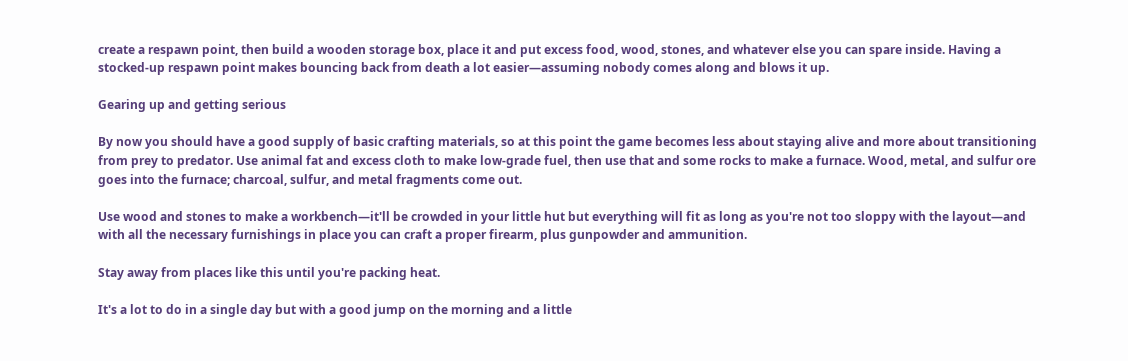create a respawn point, then build a wooden storage box, place it and put excess food, wood, stones, and whatever else you can spare inside. Having a stocked-up respawn point makes bouncing back from death a lot easier—assuming nobody comes along and blows it up.

Gearing up and getting serious

By now you should have a good supply of basic crafting materials, so at this point the game becomes less about staying alive and more about transitioning from prey to predator. Use animal fat and excess cloth to make low-grade fuel, then use that and some rocks to make a furnace. Wood, metal, and sulfur ore goes into the furnace; charcoal, sulfur, and metal fragments come out.

Use wood and stones to make a workbench—it'll be crowded in your little hut but everything will fit as long as you're not too sloppy with the layout—and with all the necessary furnishings in place you can craft a proper firearm, plus gunpowder and ammunition.

Stay away from places like this until you're packing heat.

It's a lot to do in a single day but with a good jump on the morning and a little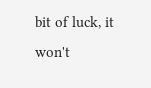bit of luck, it won't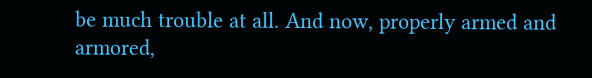be much trouble at all. And now, properly armed and armored,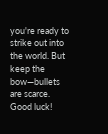you're ready to strike out into the world. But keep the bow—bullets are scarce. Good luck!